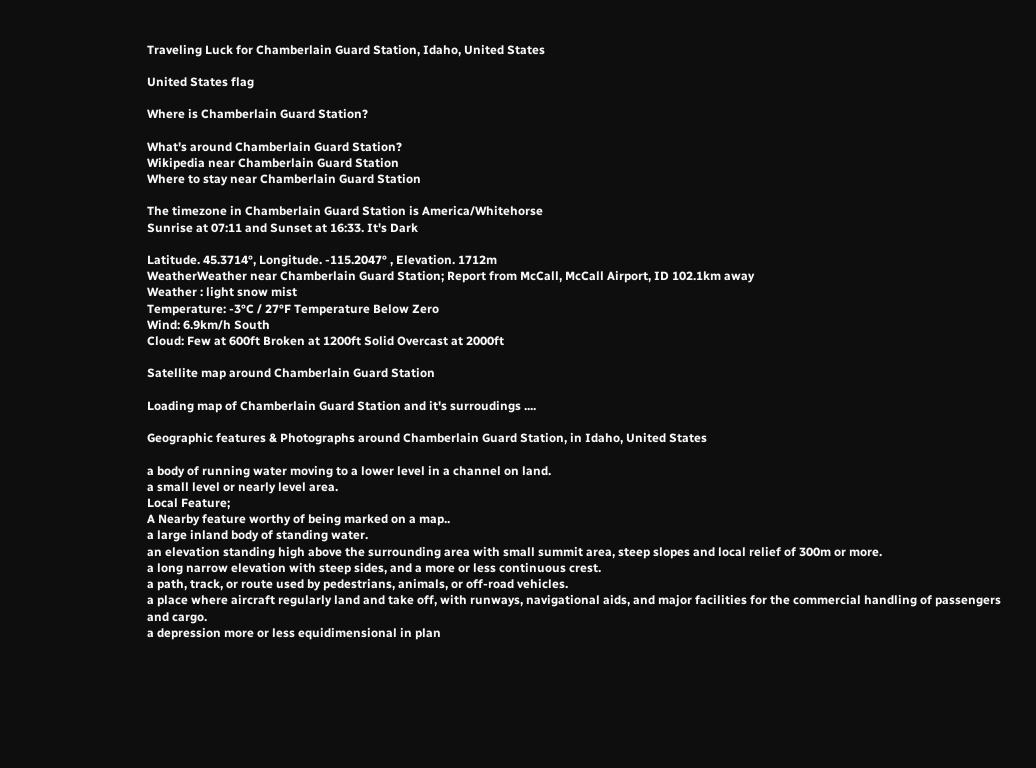Traveling Luck for Chamberlain Guard Station, Idaho, United States

United States flag

Where is Chamberlain Guard Station?

What's around Chamberlain Guard Station?
Wikipedia near Chamberlain Guard Station
Where to stay near Chamberlain Guard Station

The timezone in Chamberlain Guard Station is America/Whitehorse
Sunrise at 07:11 and Sunset at 16:33. It's Dark

Latitude. 45.3714°, Longitude. -115.2047° , Elevation. 1712m
WeatherWeather near Chamberlain Guard Station; Report from McCall, McCall Airport, ID 102.1km away
Weather : light snow mist
Temperature: -3°C / 27°F Temperature Below Zero
Wind: 6.9km/h South
Cloud: Few at 600ft Broken at 1200ft Solid Overcast at 2000ft

Satellite map around Chamberlain Guard Station

Loading map of Chamberlain Guard Station and it's surroudings ....

Geographic features & Photographs around Chamberlain Guard Station, in Idaho, United States

a body of running water moving to a lower level in a channel on land.
a small level or nearly level area.
Local Feature;
A Nearby feature worthy of being marked on a map..
a large inland body of standing water.
an elevation standing high above the surrounding area with small summit area, steep slopes and local relief of 300m or more.
a long narrow elevation with steep sides, and a more or less continuous crest.
a path, track, or route used by pedestrians, animals, or off-road vehicles.
a place where aircraft regularly land and take off, with runways, navigational aids, and major facilities for the commercial handling of passengers and cargo.
a depression more or less equidimensional in plan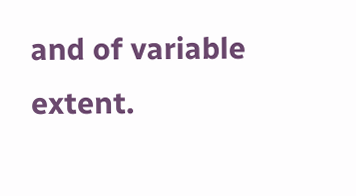and of variable extent.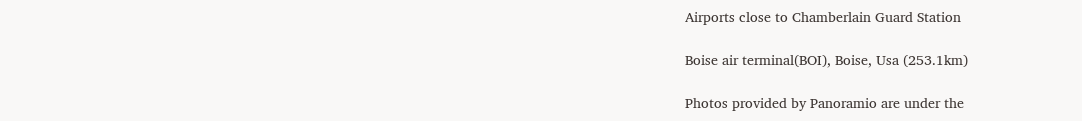Airports close to Chamberlain Guard Station

Boise air terminal(BOI), Boise, Usa (253.1km)

Photos provided by Panoramio are under the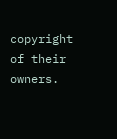copyright of their owners.